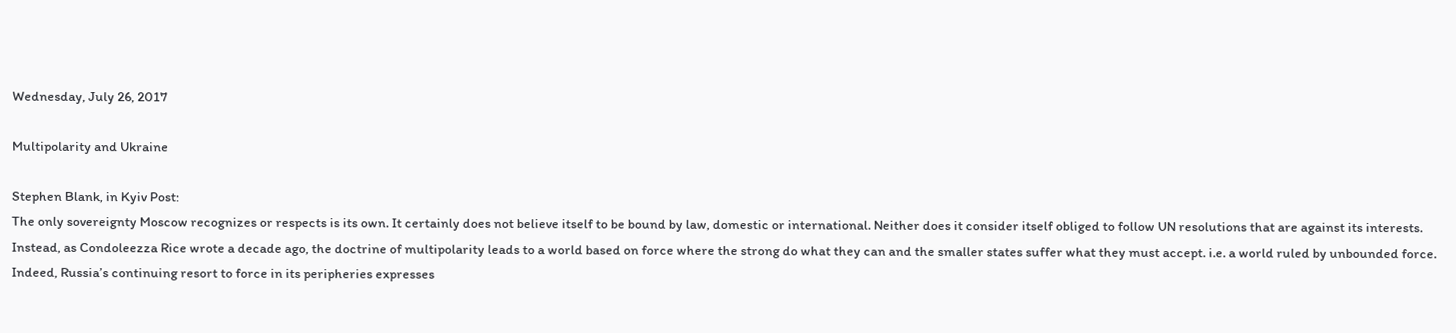Wednesday, July 26, 2017

Multipolarity and Ukraine

Stephen Blank, in Kyiv Post:
The only sovereignty Moscow recognizes or respects is its own. It certainly does not believe itself to be bound by law, domestic or international. Neither does it consider itself obliged to follow UN resolutions that are against its interests. Instead, as Condoleezza Rice wrote a decade ago, the doctrine of multipolarity leads to a world based on force where the strong do what they can and the smaller states suffer what they must accept. i.e. a world ruled by unbounded force.
Indeed, Russia’s continuing resort to force in its peripheries expresses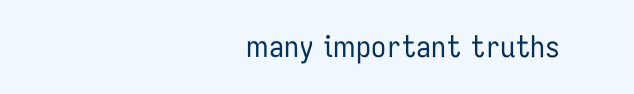many important truths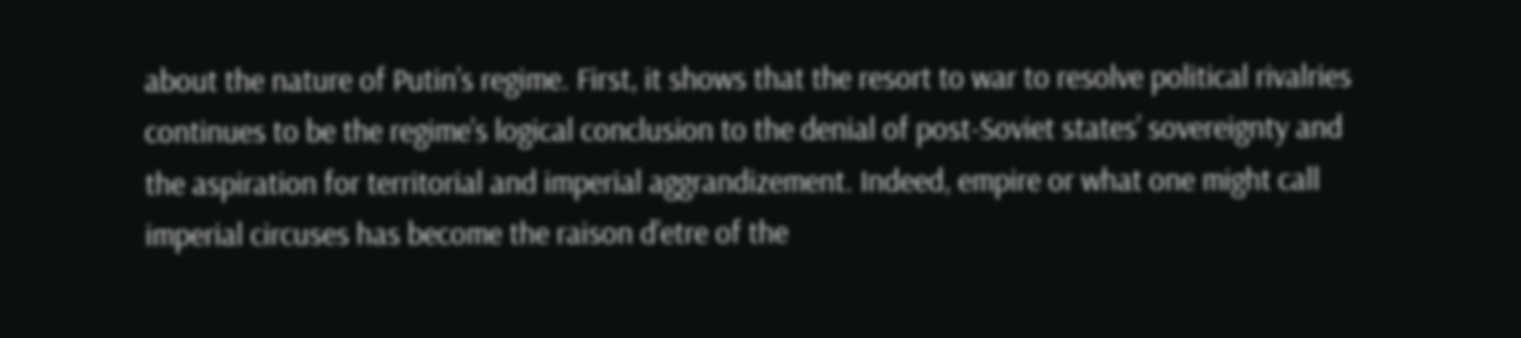about the nature of Putin’s regime. First, it shows that the resort to war to resolve political rivalries continues to be the regime’s logical conclusion to the denial of post-Soviet states’ sovereignty and the aspiration for territorial and imperial aggrandizement. Indeed, empire or what one might call imperial circuses has become the raison d’etre of the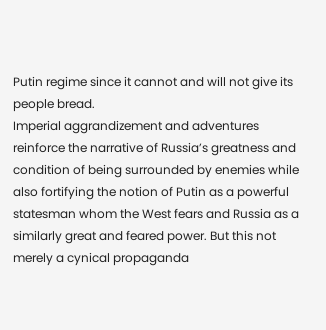Putin regime since it cannot and will not give its people bread.
Imperial aggrandizement and adventures reinforce the narrative of Russia’s greatness and condition of being surrounded by enemies while also fortifying the notion of Putin as a powerful statesman whom the West fears and Russia as a similarly great and feared power. But this not merely a cynical propaganda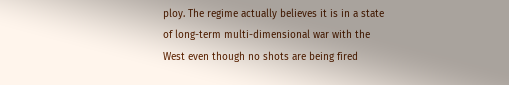ploy. The regime actually believes it is in a state of long-term multi-dimensional war with the West even though no shots are being fired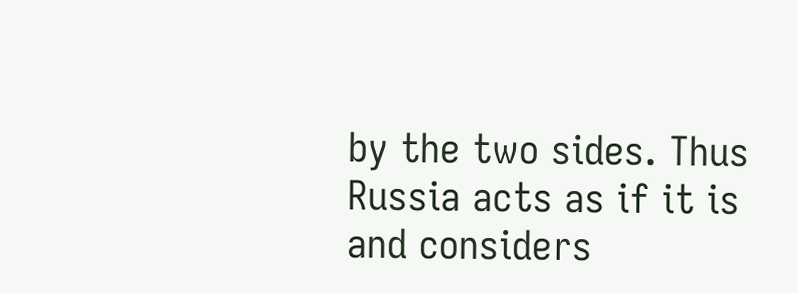by the two sides. Thus Russia acts as if it is and considers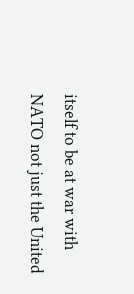itself to be at war with NATO not just the United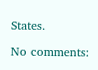States.

No comments: